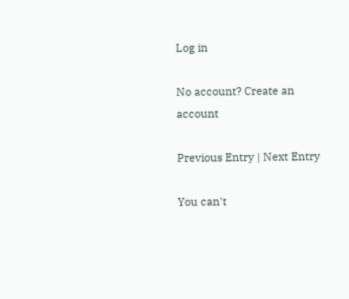Log in

No account? Create an account

Previous Entry | Next Entry

You can't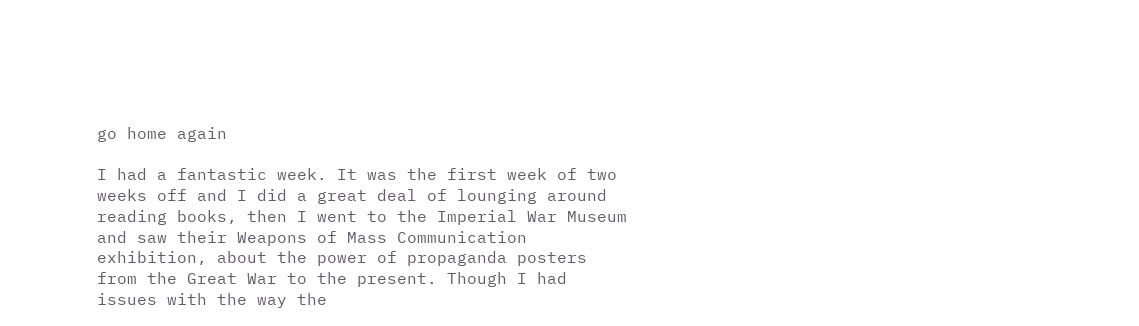go home again

I had a fantastic week. It was the first week of two weeks off and I did a great deal of lounging around reading books, then I went to the Imperial War Museum and saw their Weapons of Mass Communication exhibition, about the power of propaganda posters from the Great War to the present. Though I had issues with the way the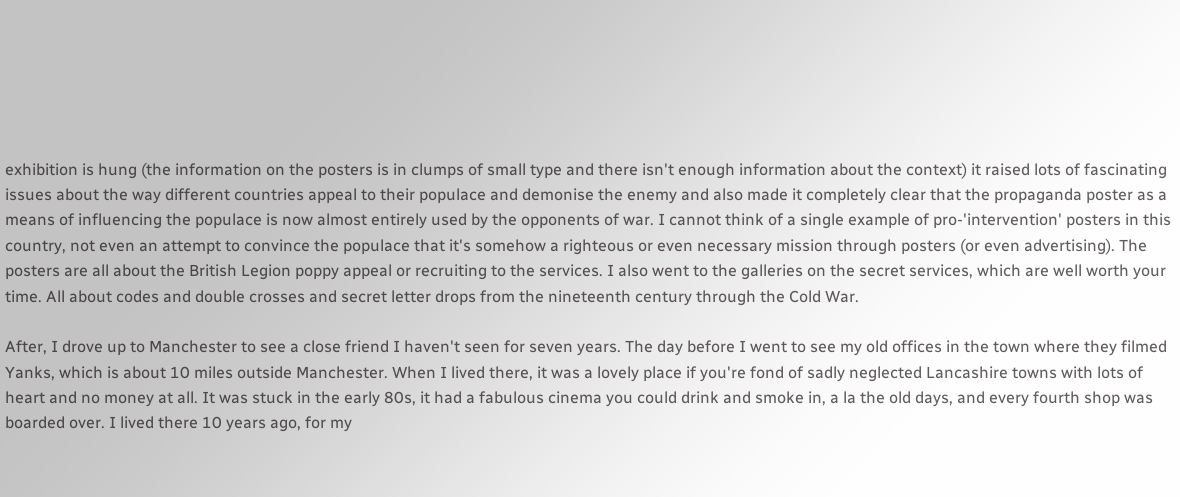exhibition is hung (the information on the posters is in clumps of small type and there isn't enough information about the context) it raised lots of fascinating issues about the way different countries appeal to their populace and demonise the enemy and also made it completely clear that the propaganda poster as a means of influencing the populace is now almost entirely used by the opponents of war. I cannot think of a single example of pro-'intervention' posters in this country, not even an attempt to convince the populace that it's somehow a righteous or even necessary mission through posters (or even advertising). The posters are all about the British Legion poppy appeal or recruiting to the services. I also went to the galleries on the secret services, which are well worth your time. All about codes and double crosses and secret letter drops from the nineteenth century through the Cold War.

After, I drove up to Manchester to see a close friend I haven't seen for seven years. The day before I went to see my old offices in the town where they filmed Yanks, which is about 10 miles outside Manchester. When I lived there, it was a lovely place if you're fond of sadly neglected Lancashire towns with lots of heart and no money at all. It was stuck in the early 80s, it had a fabulous cinema you could drink and smoke in, a la the old days, and every fourth shop was boarded over. I lived there 10 years ago, for my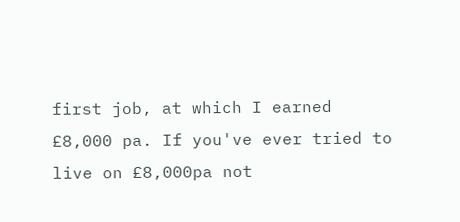first job, at which I earned £8,000 pa. If you've ever tried to live on £8,000pa not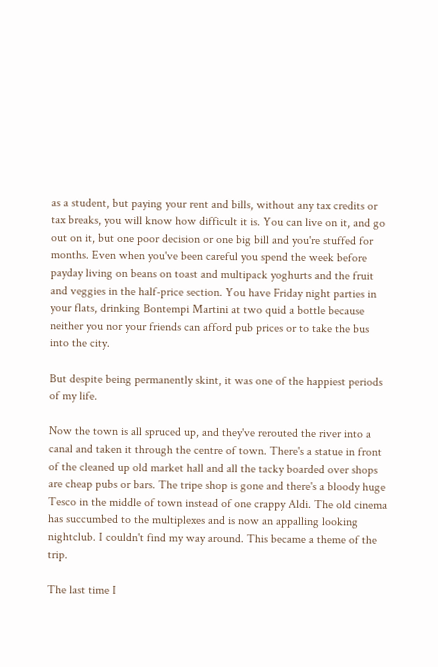as a student, but paying your rent and bills, without any tax credits or tax breaks, you will know how difficult it is. You can live on it, and go out on it, but one poor decision or one big bill and you're stuffed for months. Even when you've been careful you spend the week before payday living on beans on toast and multipack yoghurts and the fruit and veggies in the half-price section. You have Friday night parties in your flats, drinking Bontempi Martini at two quid a bottle because neither you nor your friends can afford pub prices or to take the bus into the city.

But despite being permanently skint, it was one of the happiest periods of my life.

Now the town is all spruced up, and they've rerouted the river into a canal and taken it through the centre of town. There's a statue in front of the cleaned up old market hall and all the tacky boarded over shops are cheap pubs or bars. The tripe shop is gone and there's a bloody huge Tesco in the middle of town instead of one crappy Aldi. The old cinema has succumbed to the multiplexes and is now an appalling looking nightclub. I couldn't find my way around. This became a theme of the trip.

The last time I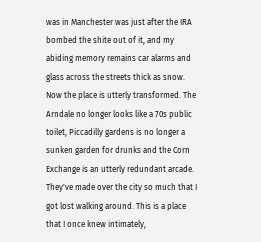was in Manchester was just after the IRA bombed the shite out of it, and my abiding memory remains car alarms and glass across the streets thick as snow. Now the place is utterly transformed. The Arndale no longer looks like a 70s public toilet, Piccadilly gardens is no longer a sunken garden for drunks and the Corn Exchange is an utterly redundant arcade. They've made over the city so much that I got lost walking around. This is a place that I once knew intimately,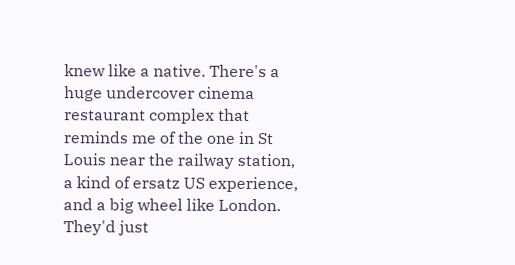knew like a native. There's a huge undercover cinema restaurant complex that reminds me of the one in St Louis near the railway station, a kind of ersatz US experience, and a big wheel like London. They'd just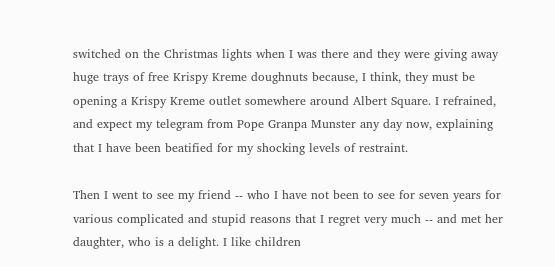switched on the Christmas lights when I was there and they were giving away huge trays of free Krispy Kreme doughnuts because, I think, they must be opening a Krispy Kreme outlet somewhere around Albert Square. I refrained, and expect my telegram from Pope Granpa Munster any day now, explaining that I have been beatified for my shocking levels of restraint.

Then I went to see my friend -- who I have not been to see for seven years for various complicated and stupid reasons that I regret very much -- and met her daughter, who is a delight. I like children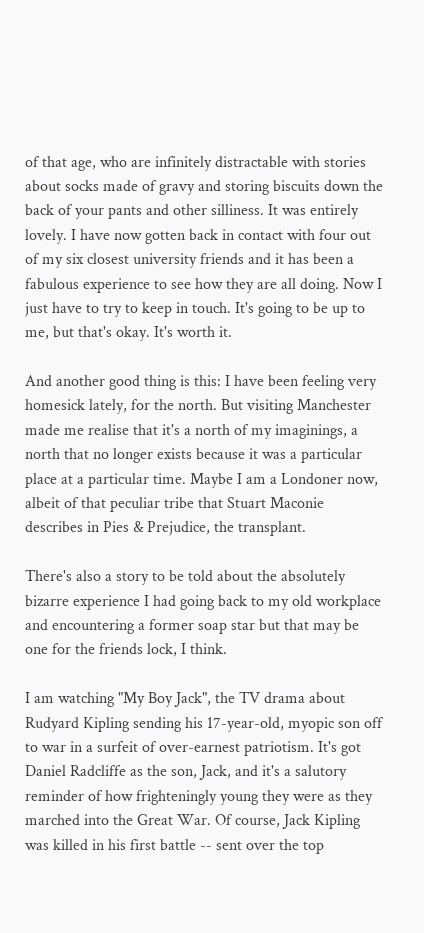of that age, who are infinitely distractable with stories about socks made of gravy and storing biscuits down the back of your pants and other silliness. It was entirely lovely. I have now gotten back in contact with four out of my six closest university friends and it has been a fabulous experience to see how they are all doing. Now I just have to try to keep in touch. It's going to be up to me, but that's okay. It's worth it.

And another good thing is this: I have been feeling very homesick lately, for the north. But visiting Manchester made me realise that it's a north of my imaginings, a north that no longer exists because it was a particular place at a particular time. Maybe I am a Londoner now, albeit of that peculiar tribe that Stuart Maconie describes in Pies & Prejudice, the transplant.

There's also a story to be told about the absolutely bizarre experience I had going back to my old workplace and encountering a former soap star but that may be one for the friends lock, I think.

I am watching "My Boy Jack", the TV drama about Rudyard Kipling sending his 17-year-old, myopic son off to war in a surfeit of over-earnest patriotism. It's got Daniel Radcliffe as the son, Jack, and it's a salutory reminder of how frighteningly young they were as they marched into the Great War. Of course, Jack Kipling was killed in his first battle -- sent over the top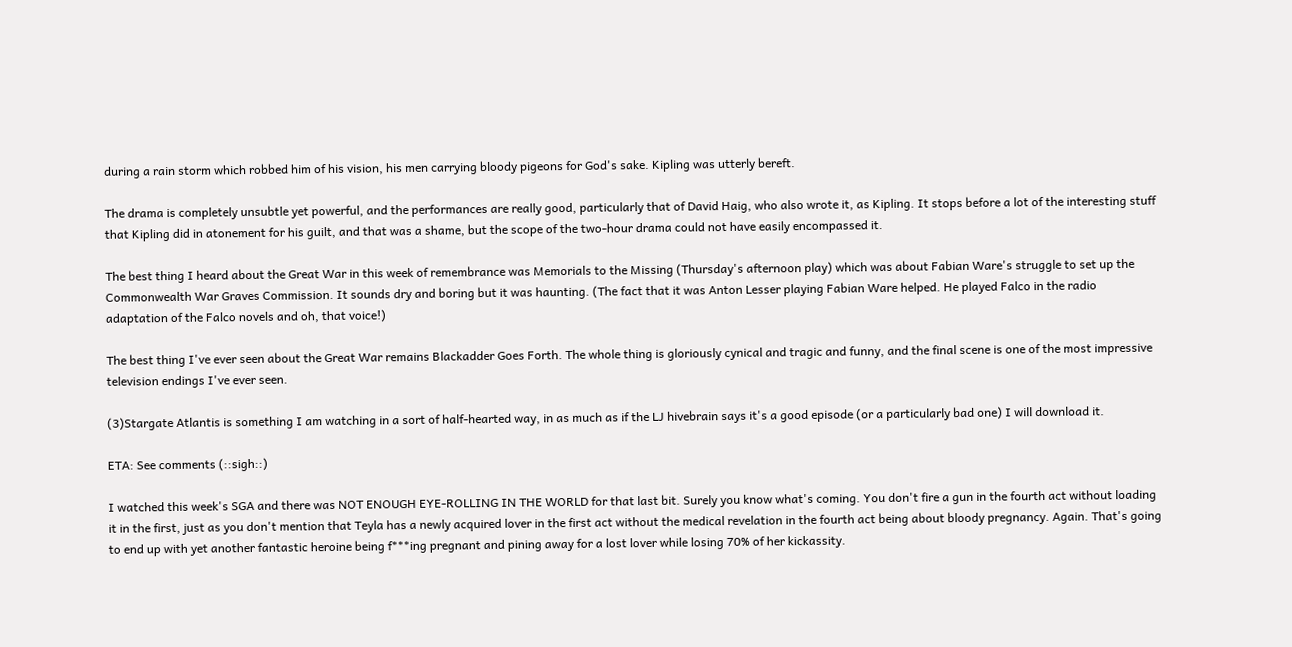during a rain storm which robbed him of his vision, his men carrying bloody pigeons for God's sake. Kipling was utterly bereft.

The drama is completely unsubtle yet powerful, and the performances are really good, particularly that of David Haig, who also wrote it, as Kipling. It stops before a lot of the interesting stuff that Kipling did in atonement for his guilt, and that was a shame, but the scope of the two-hour drama could not have easily encompassed it.

The best thing I heard about the Great War in this week of remembrance was Memorials to the Missing (Thursday's afternoon play) which was about Fabian Ware's struggle to set up the Commonwealth War Graves Commission. It sounds dry and boring but it was haunting. (The fact that it was Anton Lesser playing Fabian Ware helped. He played Falco in the radio adaptation of the Falco novels and oh, that voice!)

The best thing I've ever seen about the Great War remains Blackadder Goes Forth. The whole thing is gloriously cynical and tragic and funny, and the final scene is one of the most impressive television endings I've ever seen.

(3)Stargate Atlantis is something I am watching in a sort of half-hearted way, in as much as if the LJ hivebrain says it's a good episode (or a particularly bad one) I will download it.

ETA: See comments (::sigh::)

I watched this week's SGA and there was NOT ENOUGH EYE-ROLLING IN THE WORLD for that last bit. Surely you know what's coming. You don't fire a gun in the fourth act without loading it in the first, just as you don't mention that Teyla has a newly acquired lover in the first act without the medical revelation in the fourth act being about bloody pregnancy. Again. That's going to end up with yet another fantastic heroine being f***ing pregnant and pining away for a lost lover while losing 70% of her kickassity.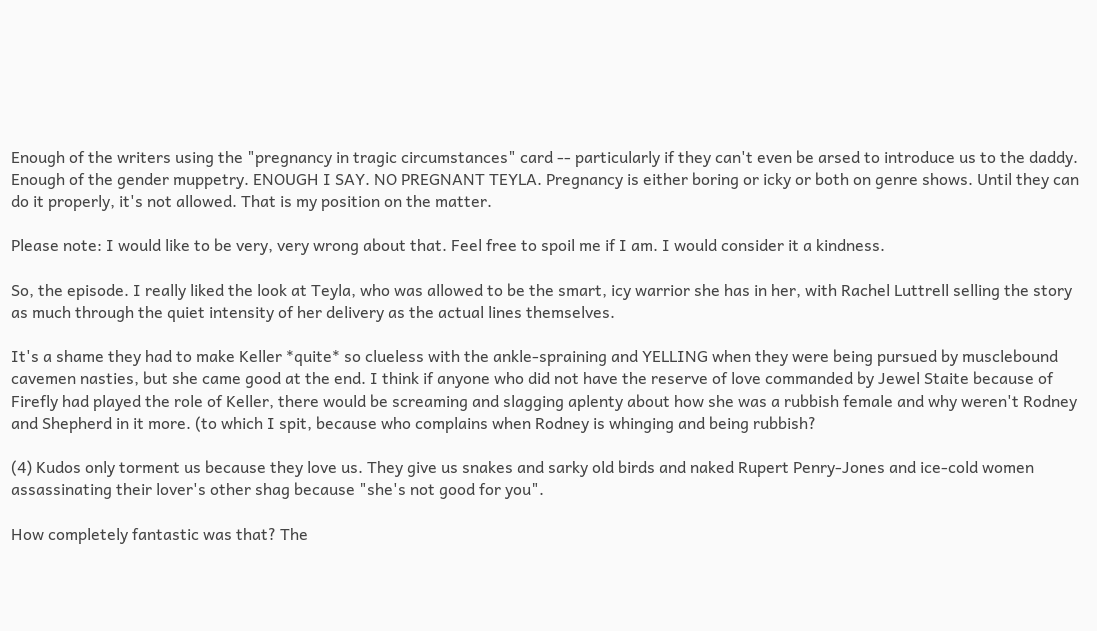Enough of the writers using the "pregnancy in tragic circumstances" card -- particularly if they can't even be arsed to introduce us to the daddy. Enough of the gender muppetry. ENOUGH I SAY. NO PREGNANT TEYLA. Pregnancy is either boring or icky or both on genre shows. Until they can do it properly, it's not allowed. That is my position on the matter.

Please note: I would like to be very, very wrong about that. Feel free to spoil me if I am. I would consider it a kindness.

So, the episode. I really liked the look at Teyla, who was allowed to be the smart, icy warrior she has in her, with Rachel Luttrell selling the story as much through the quiet intensity of her delivery as the actual lines themselves.

It's a shame they had to make Keller *quite* so clueless with the ankle-spraining and YELLING when they were being pursued by musclebound cavemen nasties, but she came good at the end. I think if anyone who did not have the reserve of love commanded by Jewel Staite because of Firefly had played the role of Keller, there would be screaming and slagging aplenty about how she was a rubbish female and why weren't Rodney and Shepherd in it more. (to which I spit, because who complains when Rodney is whinging and being rubbish?

(4) Kudos only torment us because they love us. They give us snakes and sarky old birds and naked Rupert Penry-Jones and ice-cold women assassinating their lover's other shag because "she's not good for you".

How completely fantastic was that? The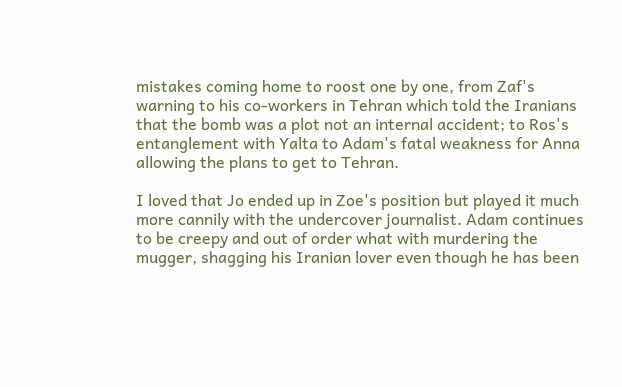mistakes coming home to roost one by one, from Zaf's warning to his co-workers in Tehran which told the Iranians that the bomb was a plot not an internal accident; to Ros's entanglement with Yalta to Adam's fatal weakness for Anna allowing the plans to get to Tehran.

I loved that Jo ended up in Zoe's position but played it much more cannily with the undercover journalist. Adam continues to be creepy and out of order what with murdering the mugger, shagging his Iranian lover even though he has been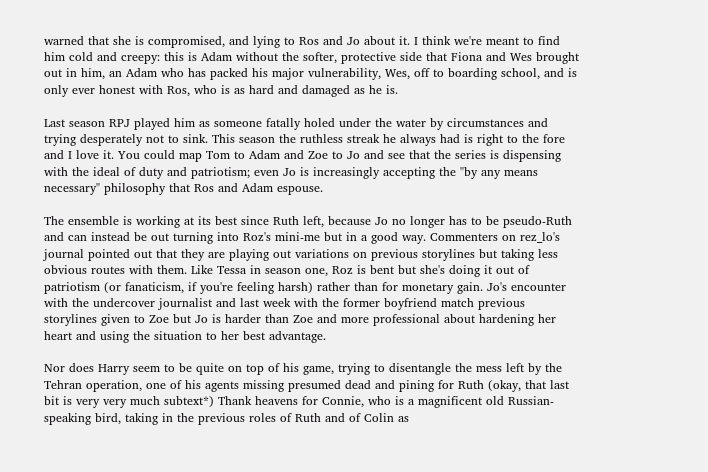warned that she is compromised, and lying to Ros and Jo about it. I think we're meant to find him cold and creepy: this is Adam without the softer, protective side that Fiona and Wes brought out in him, an Adam who has packed his major vulnerability, Wes, off to boarding school, and is only ever honest with Ros, who is as hard and damaged as he is.

Last season RPJ played him as someone fatally holed under the water by circumstances and trying desperately not to sink. This season the ruthless streak he always had is right to the fore and I love it. You could map Tom to Adam and Zoe to Jo and see that the series is dispensing with the ideal of duty and patriotism; even Jo is increasingly accepting the "by any means necessary" philosophy that Ros and Adam espouse.

The ensemble is working at its best since Ruth left, because Jo no longer has to be pseudo-Ruth and can instead be out turning into Roz's mini-me but in a good way. Commenters on rez_lo's journal pointed out that they are playing out variations on previous storylines but taking less obvious routes with them. Like Tessa in season one, Roz is bent but she's doing it out of patriotism (or fanaticism, if you're feeling harsh) rather than for monetary gain. Jo's encounter with the undercover journalist and last week with the former boyfriend match previous storylines given to Zoe but Jo is harder than Zoe and more professional about hardening her heart and using the situation to her best advantage.

Nor does Harry seem to be quite on top of his game, trying to disentangle the mess left by the Tehran operation, one of his agents missing presumed dead and pining for Ruth (okay, that last bit is very very much subtext*) Thank heavens for Connie, who is a magnificent old Russian-speaking bird, taking in the previous roles of Ruth and of Colin as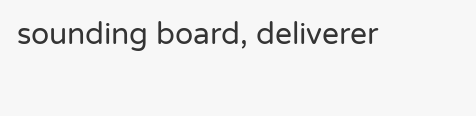sounding board, deliverer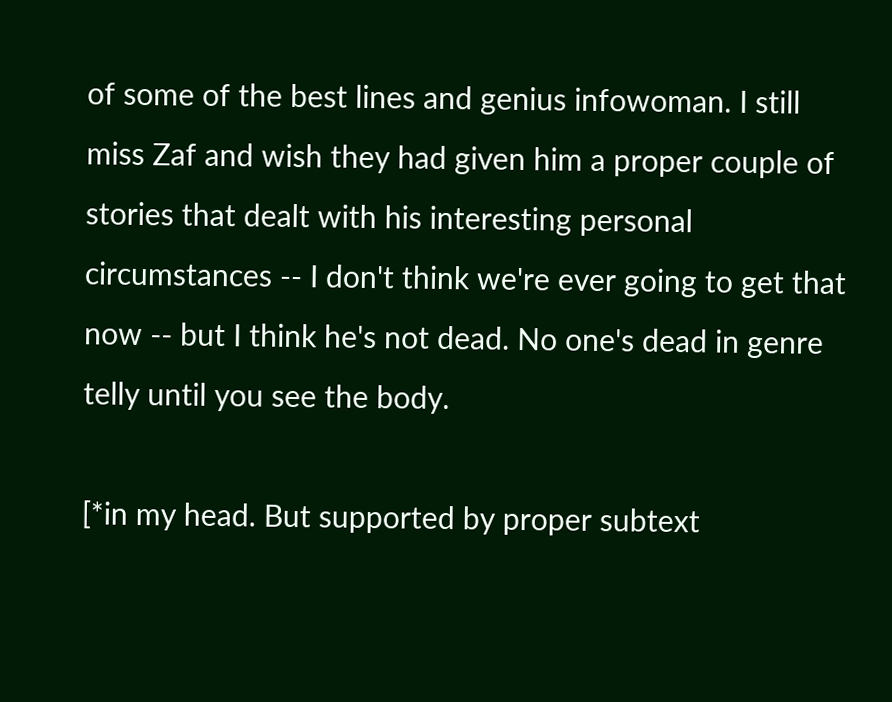of some of the best lines and genius infowoman. I still miss Zaf and wish they had given him a proper couple of stories that dealt with his interesting personal circumstances -- I don't think we're ever going to get that now -- but I think he's not dead. No one's dead in genre telly until you see the body.

[*in my head. But supported by proper subtext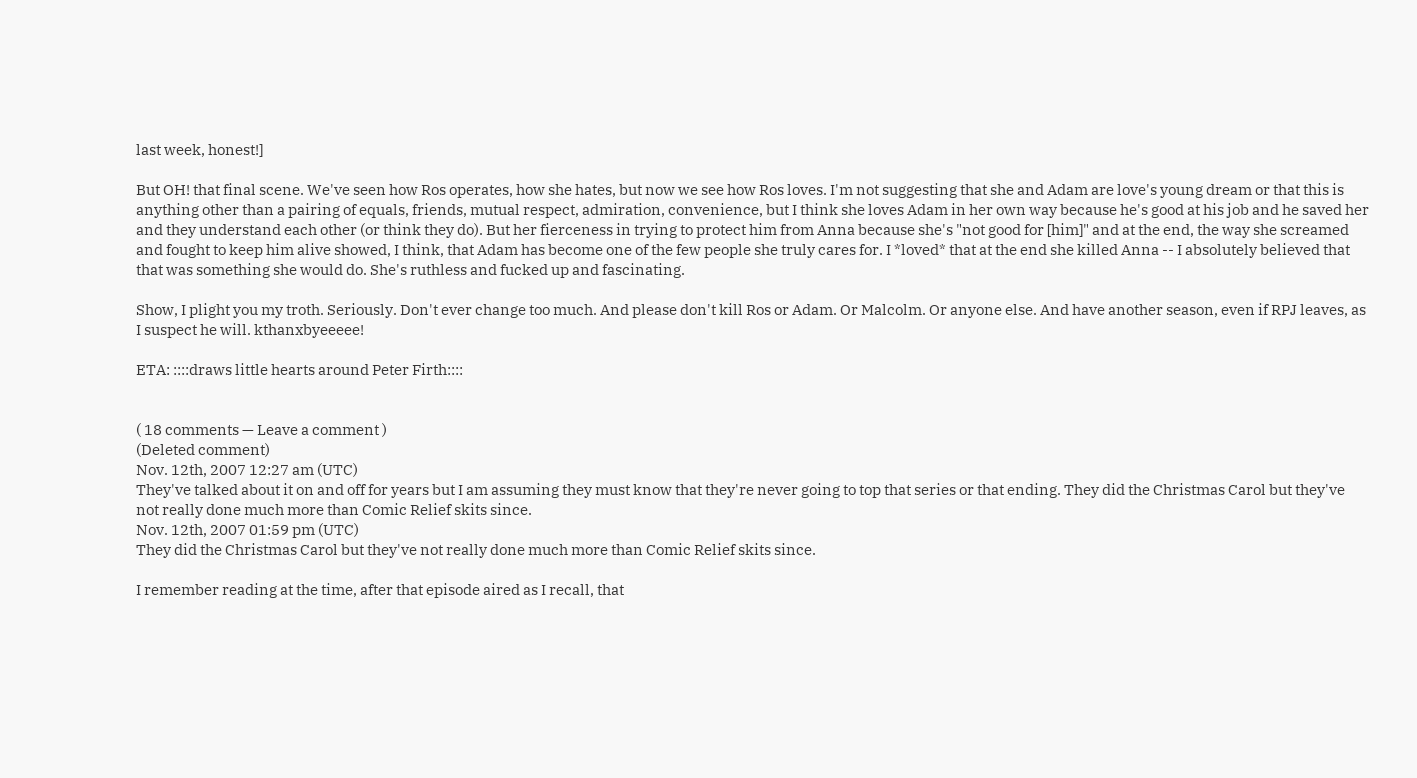last week, honest!]

But OH! that final scene. We've seen how Ros operates, how she hates, but now we see how Ros loves. I'm not suggesting that she and Adam are love's young dream or that this is anything other than a pairing of equals, friends, mutual respect, admiration, convenience, but I think she loves Adam in her own way because he's good at his job and he saved her and they understand each other (or think they do). But her fierceness in trying to protect him from Anna because she's "not good for [him]" and at the end, the way she screamed and fought to keep him alive showed, I think, that Adam has become one of the few people she truly cares for. I *loved* that at the end she killed Anna -- I absolutely believed that that was something she would do. She's ruthless and fucked up and fascinating.

Show, I plight you my troth. Seriously. Don't ever change too much. And please don't kill Ros or Adam. Or Malcolm. Or anyone else. And have another season, even if RPJ leaves, as I suspect he will. kthanxbyeeeee!

ETA: ::::draws little hearts around Peter Firth::::


( 18 comments — Leave a comment )
(Deleted comment)
Nov. 12th, 2007 12:27 am (UTC)
They've talked about it on and off for years but I am assuming they must know that they're never going to top that series or that ending. They did the Christmas Carol but they've not really done much more than Comic Relief skits since.
Nov. 12th, 2007 01:59 pm (UTC)
They did the Christmas Carol but they've not really done much more than Comic Relief skits since.

I remember reading at the time, after that episode aired as I recall, that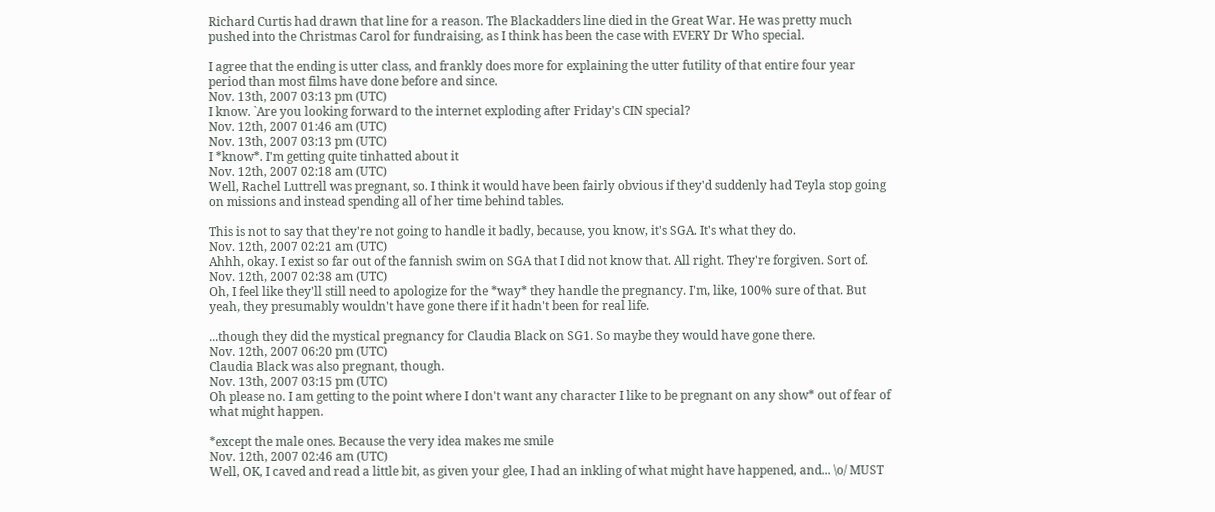Richard Curtis had drawn that line for a reason. The Blackadders line died in the Great War. He was pretty much pushed into the Christmas Carol for fundraising, as I think has been the case with EVERY Dr Who special.

I agree that the ending is utter class, and frankly does more for explaining the utter futility of that entire four year period than most films have done before and since.
Nov. 13th, 2007 03:13 pm (UTC)
I know. `Are you looking forward to the internet exploding after Friday's CIN special?
Nov. 12th, 2007 01:46 am (UTC)
Nov. 13th, 2007 03:13 pm (UTC)
I *know*. I'm getting quite tinhatted about it
Nov. 12th, 2007 02:18 am (UTC)
Well, Rachel Luttrell was pregnant, so. I think it would have been fairly obvious if they'd suddenly had Teyla stop going on missions and instead spending all of her time behind tables.

This is not to say that they're not going to handle it badly, because, you know, it's SGA. It's what they do.
Nov. 12th, 2007 02:21 am (UTC)
Ahhh, okay. I exist so far out of the fannish swim on SGA that I did not know that. All right. They're forgiven. Sort of.
Nov. 12th, 2007 02:38 am (UTC)
Oh, I feel like they'll still need to apologize for the *way* they handle the pregnancy. I'm, like, 100% sure of that. But yeah, they presumably wouldn't have gone there if it hadn't been for real life.

...though they did the mystical pregnancy for Claudia Black on SG1. So maybe they would have gone there.
Nov. 12th, 2007 06:20 pm (UTC)
Claudia Black was also pregnant, though.
Nov. 13th, 2007 03:15 pm (UTC)
Oh please no. I am getting to the point where I don't want any character I like to be pregnant on any show* out of fear of what might happen.

*except the male ones. Because the very idea makes me smile
Nov. 12th, 2007 02:46 am (UTC)
Well, OK, I caved and read a little bit, as given your glee, I had an inkling of what might have happened, and... \o/ MUST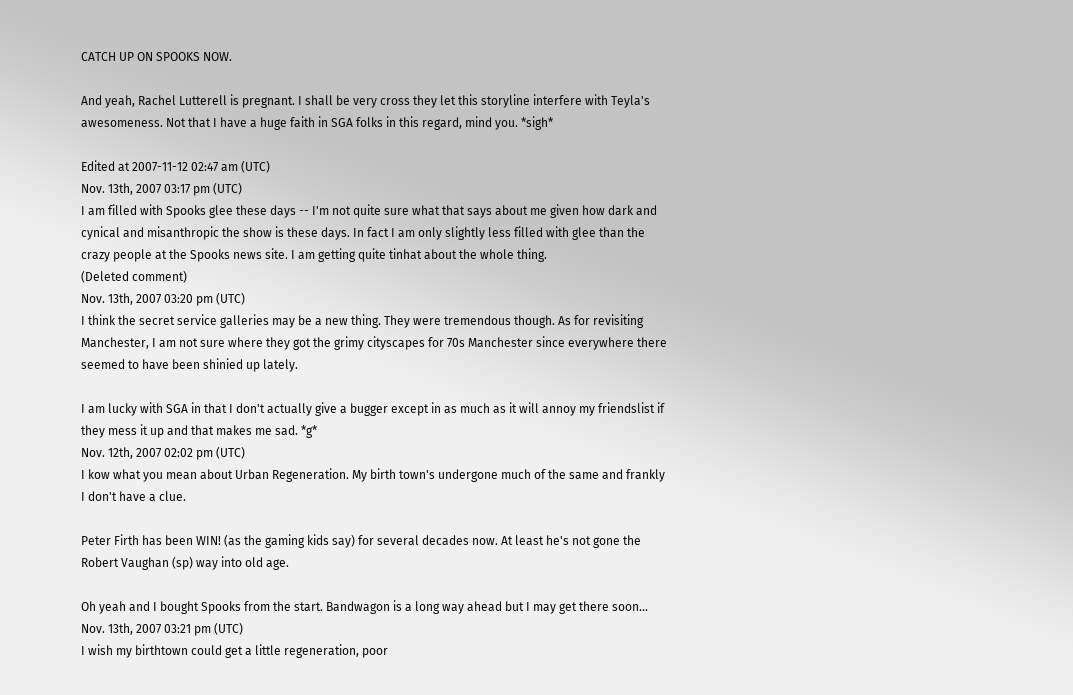CATCH UP ON SPOOKS NOW.

And yeah, Rachel Lutterell is pregnant. I shall be very cross they let this storyline interfere with Teyla's awesomeness. Not that I have a huge faith in SGA folks in this regard, mind you. *sigh*

Edited at 2007-11-12 02:47 am (UTC)
Nov. 13th, 2007 03:17 pm (UTC)
I am filled with Spooks glee these days -- I'm not quite sure what that says about me given how dark and cynical and misanthropic the show is these days. In fact I am only slightly less filled with glee than the crazy people at the Spooks news site. I am getting quite tinhat about the whole thing.
(Deleted comment)
Nov. 13th, 2007 03:20 pm (UTC)
I think the secret service galleries may be a new thing. They were tremendous though. As for revisiting Manchester, I am not sure where they got the grimy cityscapes for 70s Manchester since everywhere there seemed to have been shinied up lately.

I am lucky with SGA in that I don't actually give a bugger except in as much as it will annoy my friendslist if they mess it up and that makes me sad. *g*
Nov. 12th, 2007 02:02 pm (UTC)
I kow what you mean about Urban Regeneration. My birth town's undergone much of the same and frankly I don't have a clue.

Peter Firth has been WIN! (as the gaming kids say) for several decades now. At least he's not gone the Robert Vaughan (sp) way into old age.

Oh yeah and I bought Spooks from the start. Bandwagon is a long way ahead but I may get there soon...
Nov. 13th, 2007 03:21 pm (UTC)
I wish my birthtown could get a little regeneration, poor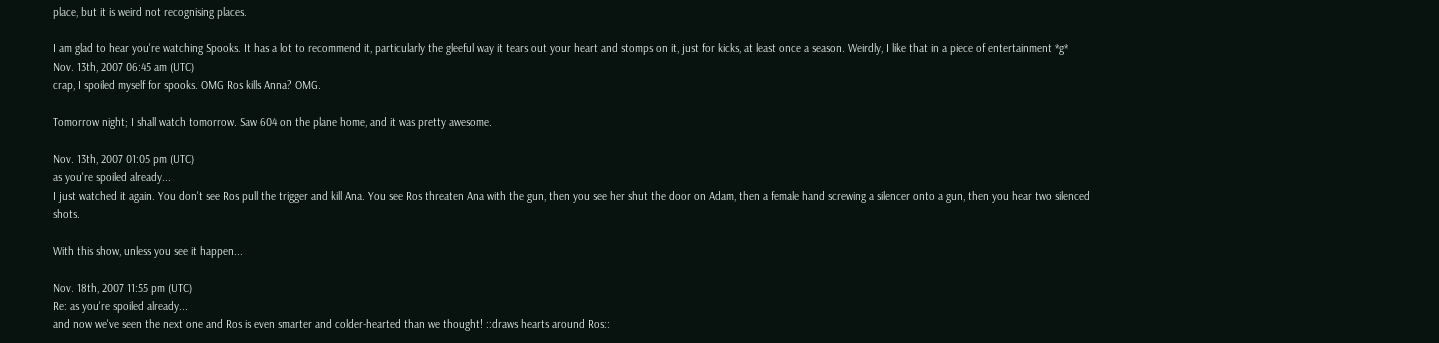place, but it is weird not recognising places.

I am glad to hear you're watching Spooks. It has a lot to recommend it, particularly the gleeful way it tears out your heart and stomps on it, just for kicks, at least once a season. Weirdly, I like that in a piece of entertainment *g*
Nov. 13th, 2007 06:45 am (UTC)
crap, I spoiled myself for spooks. OMG Ros kills Anna? OMG.

Tomorrow night; I shall watch tomorrow. Saw 604 on the plane home, and it was pretty awesome.

Nov. 13th, 2007 01:05 pm (UTC)
as you're spoiled already...
I just watched it again. You don't see Ros pull the trigger and kill Ana. You see Ros threaten Ana with the gun, then you see her shut the door on Adam, then a female hand screwing a silencer onto a gun, then you hear two silenced shots.

With this show, unless you see it happen...

Nov. 18th, 2007 11:55 pm (UTC)
Re: as you're spoiled already...
and now we've seen the next one and Ros is even smarter and colder-hearted than we thought! ::draws hearts around Ros::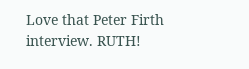Love that Peter Firth interview. RUTH!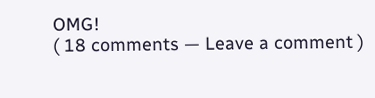OMG!
( 18 comments — Leave a comment )